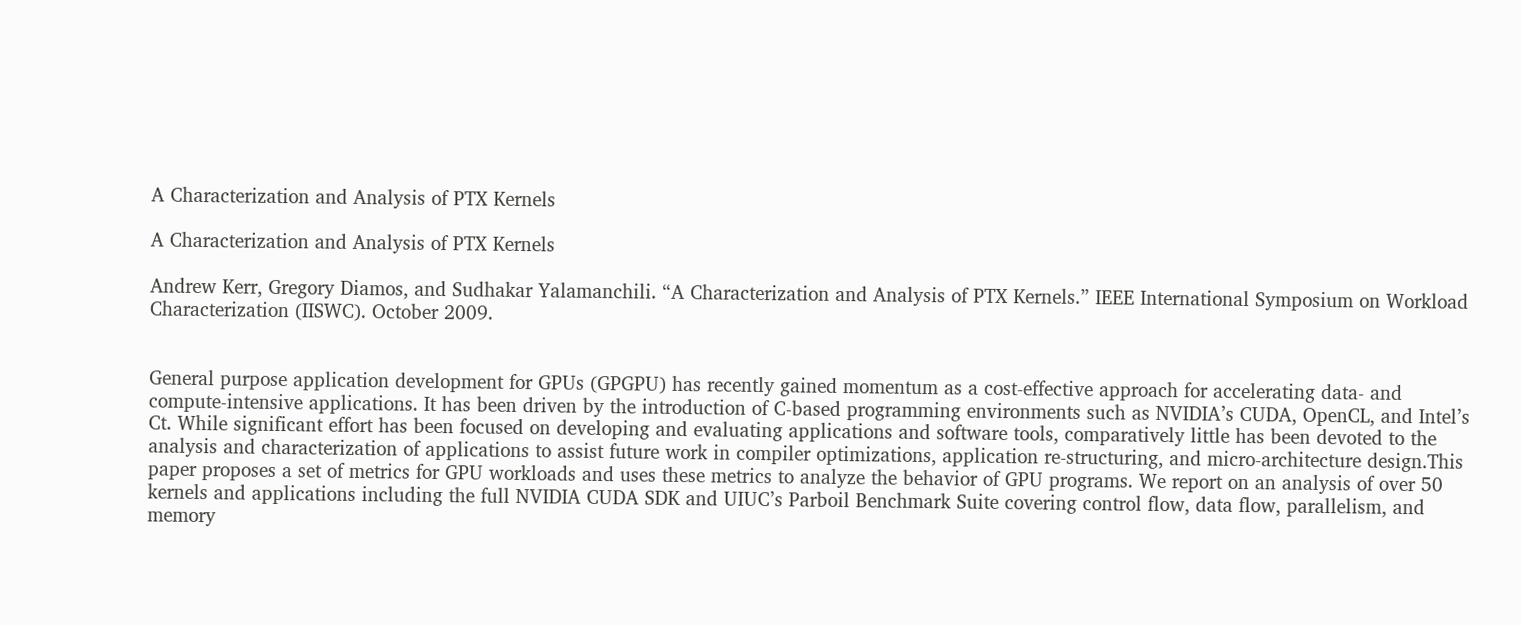A Characterization and Analysis of PTX Kernels

A Characterization and Analysis of PTX Kernels

Andrew Kerr, Gregory Diamos, and Sudhakar Yalamanchili. “A Characterization and Analysis of PTX Kernels.” IEEE International Symposium on Workload Characterization (IISWC). October 2009.


General purpose application development for GPUs (GPGPU) has recently gained momentum as a cost-effective approach for accelerating data- and compute-intensive applications. It has been driven by the introduction of C-based programming environments such as NVIDIA’s CUDA, OpenCL, and Intel’s Ct. While significant effort has been focused on developing and evaluating applications and software tools, comparatively little has been devoted to the analysis and characterization of applications to assist future work in compiler optimizations, application re-structuring, and micro-architecture design.This paper proposes a set of metrics for GPU workloads and uses these metrics to analyze the behavior of GPU programs. We report on an analysis of over 50 kernels and applications including the full NVIDIA CUDA SDK and UIUC’s Parboil Benchmark Suite covering control flow, data flow, parallelism, and memory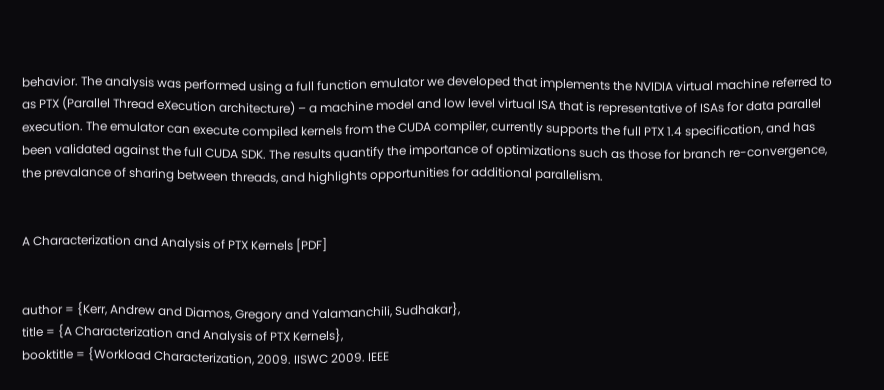behavior. The analysis was performed using a full function emulator we developed that implements the NVIDIA virtual machine referred to as PTX (Parallel Thread eXecution architecture) – a machine model and low level virtual ISA that is representative of ISAs for data parallel execution. The emulator can execute compiled kernels from the CUDA compiler, currently supports the full PTX 1.4 specification, and has been validated against the full CUDA SDK. The results quantify the importance of optimizations such as those for branch re-convergence, the prevalance of sharing between threads, and highlights opportunities for additional parallelism.


A Characterization and Analysis of PTX Kernels [PDF]


author = {Kerr, Andrew and Diamos, Gregory and Yalamanchili, Sudhakar},
title = {A Characterization and Analysis of PTX Kernels},
booktitle = {Workload Characterization, 2009. IISWC 2009. IEEE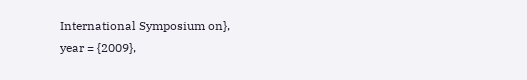International Symposium on},
year = {2009},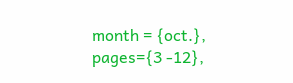month = {oct.},
pages={3 -12},